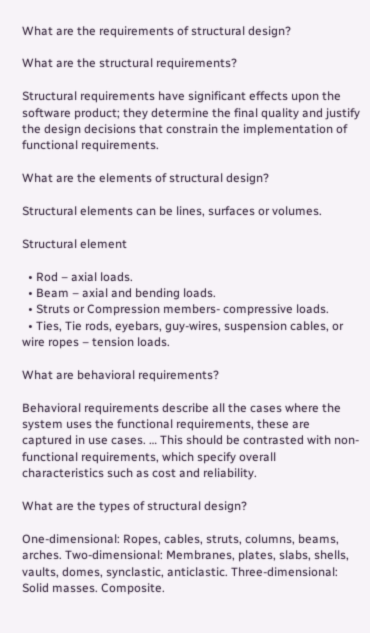What are the requirements of structural design?

What are the structural requirements?

Structural requirements have significant effects upon the software product; they determine the final quality and justify the design decisions that constrain the implementation of functional requirements.

What are the elements of structural design?

Structural elements can be lines, surfaces or volumes.

Structural element

  • Rod – axial loads.
  • Beam – axial and bending loads.
  • Struts or Compression members- compressive loads.
  • Ties, Tie rods, eyebars, guy-wires, suspension cables, or wire ropes – tension loads.

What are behavioral requirements?

Behavioral requirements describe all the cases where the system uses the functional requirements, these are captured in use cases. … This should be contrasted with non-functional requirements, which specify overall characteristics such as cost and reliability.

What are the types of structural design?

One-dimensional: Ropes, cables, struts, columns, beams, arches. Two-dimensional: Membranes, plates, slabs, shells, vaults, domes, synclastic, anticlastic. Three-dimensional: Solid masses. Composite.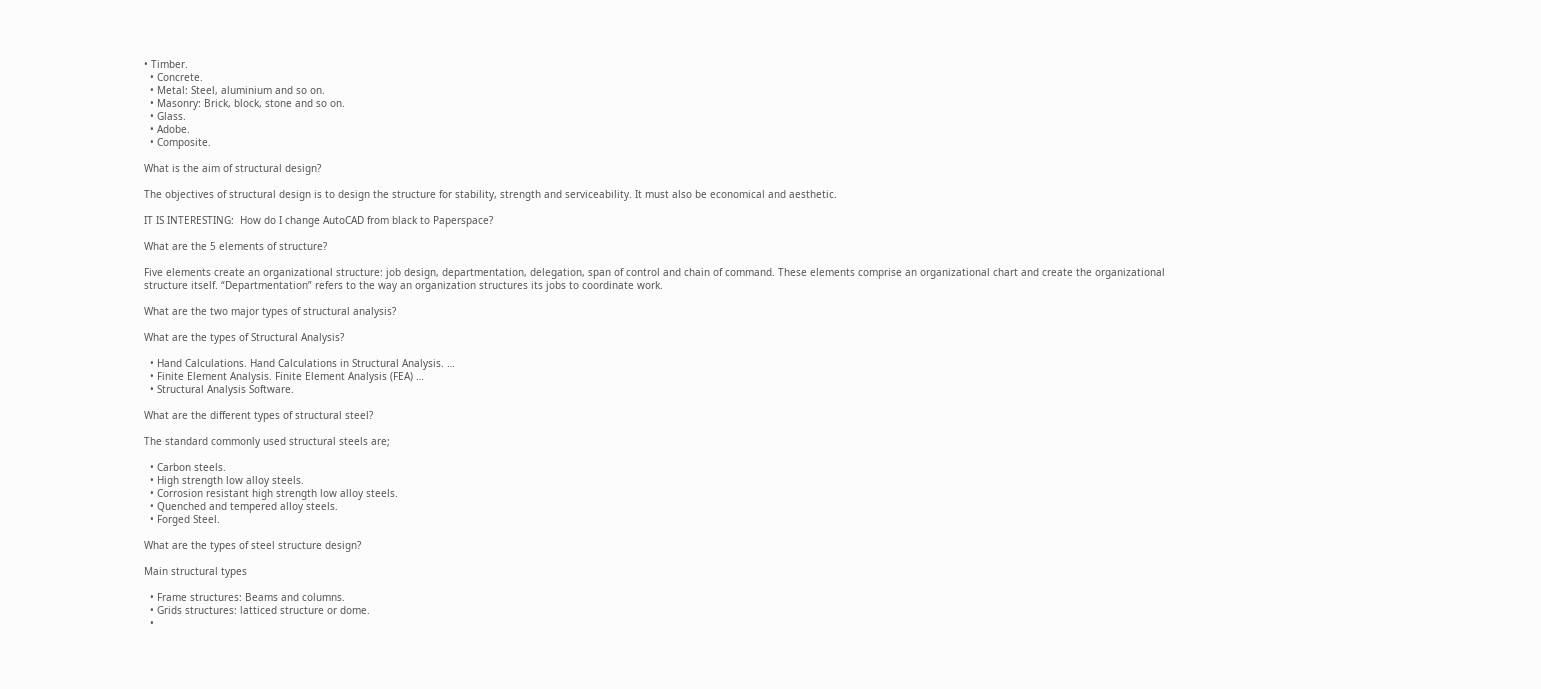• Timber.
  • Concrete.
  • Metal: Steel, aluminium and so on.
  • Masonry: Brick, block, stone and so on.
  • Glass.
  • Adobe.
  • Composite.

What is the aim of structural design?

The objectives of structural design is to design the structure for stability, strength and serviceability. It must also be economical and aesthetic.

IT IS INTERESTING:  How do I change AutoCAD from black to Paperspace?

What are the 5 elements of structure?

Five elements create an organizational structure: job design, departmentation, delegation, span of control and chain of command. These elements comprise an organizational chart and create the organizational structure itself. “Departmentation” refers to the way an organization structures its jobs to coordinate work.

What are the two major types of structural analysis?

What are the types of Structural Analysis?

  • Hand Calculations. Hand Calculations in Structural Analysis. …
  • Finite Element Analysis. Finite Element Analysis (FEA) …
  • Structural Analysis Software.

What are the different types of structural steel?

The standard commonly used structural steels are;

  • Carbon steels.
  • High strength low alloy steels.
  • Corrosion resistant high strength low alloy steels.
  • Quenched and tempered alloy steels.
  • Forged Steel.

What are the types of steel structure design?

Main structural types

  • Frame structures: Beams and columns.
  • Grids structures: latticed structure or dome.
  •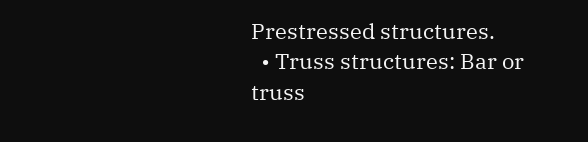Prestressed structures.
  • Truss structures: Bar or truss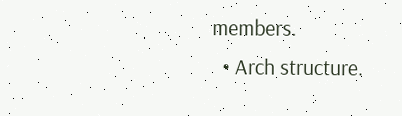members.
  • Arch structure.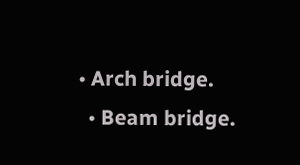• Arch bridge.
  • Beam bridge.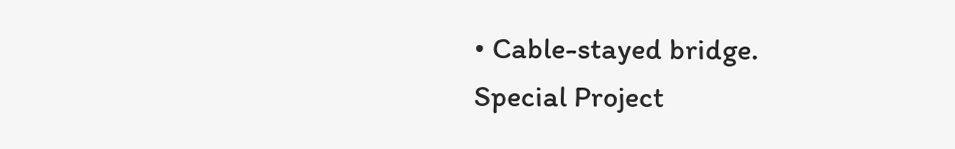• Cable-stayed bridge.
Special Project